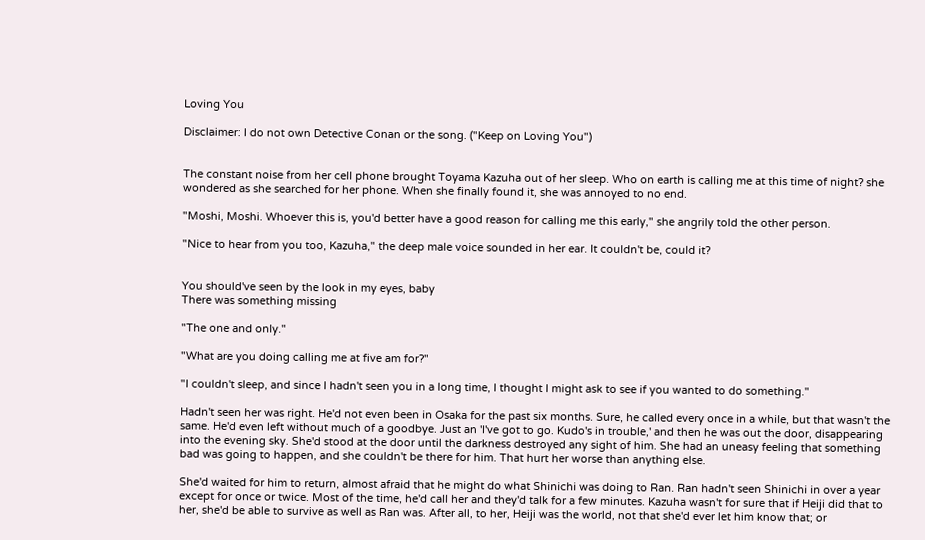Loving You

Disclaimer: I do not own Detective Conan or the song. ("Keep on Loving You")


The constant noise from her cell phone brought Toyama Kazuha out of her sleep. Who on earth is calling me at this time of night? she wondered as she searched for her phone. When she finally found it, she was annoyed to no end.

"Moshi, Moshi. Whoever this is, you'd better have a good reason for calling me this early," she angrily told the other person.

"Nice to hear from you too, Kazuha," the deep male voice sounded in her ear. It couldn't be, could it?


You should've seen by the look in my eyes, baby
There was something missing

"The one and only."

"What are you doing calling me at five am for?"

"I couldn't sleep, and since I hadn't seen you in a long time, I thought I might ask to see if you wanted to do something."

Hadn't seen her was right. He'd not even been in Osaka for the past six months. Sure, he called every once in a while, but that wasn't the same. He'd even left without much of a goodbye. Just an 'I've got to go. Kudo's in trouble,' and then he was out the door, disappearing into the evening sky. She'd stood at the door until the darkness destroyed any sight of him. She had an uneasy feeling that something bad was going to happen, and she couldn't be there for him. That hurt her worse than anything else.

She'd waited for him to return, almost afraid that he might do what Shinichi was doing to Ran. Ran hadn't seen Shinichi in over a year except for once or twice. Most of the time, he'd call her and they'd talk for a few minutes. Kazuha wasn't for sure that if Heiji did that to her, she'd be able to survive as well as Ran was. After all, to her, Heiji was the world, not that she'd ever let him know that; or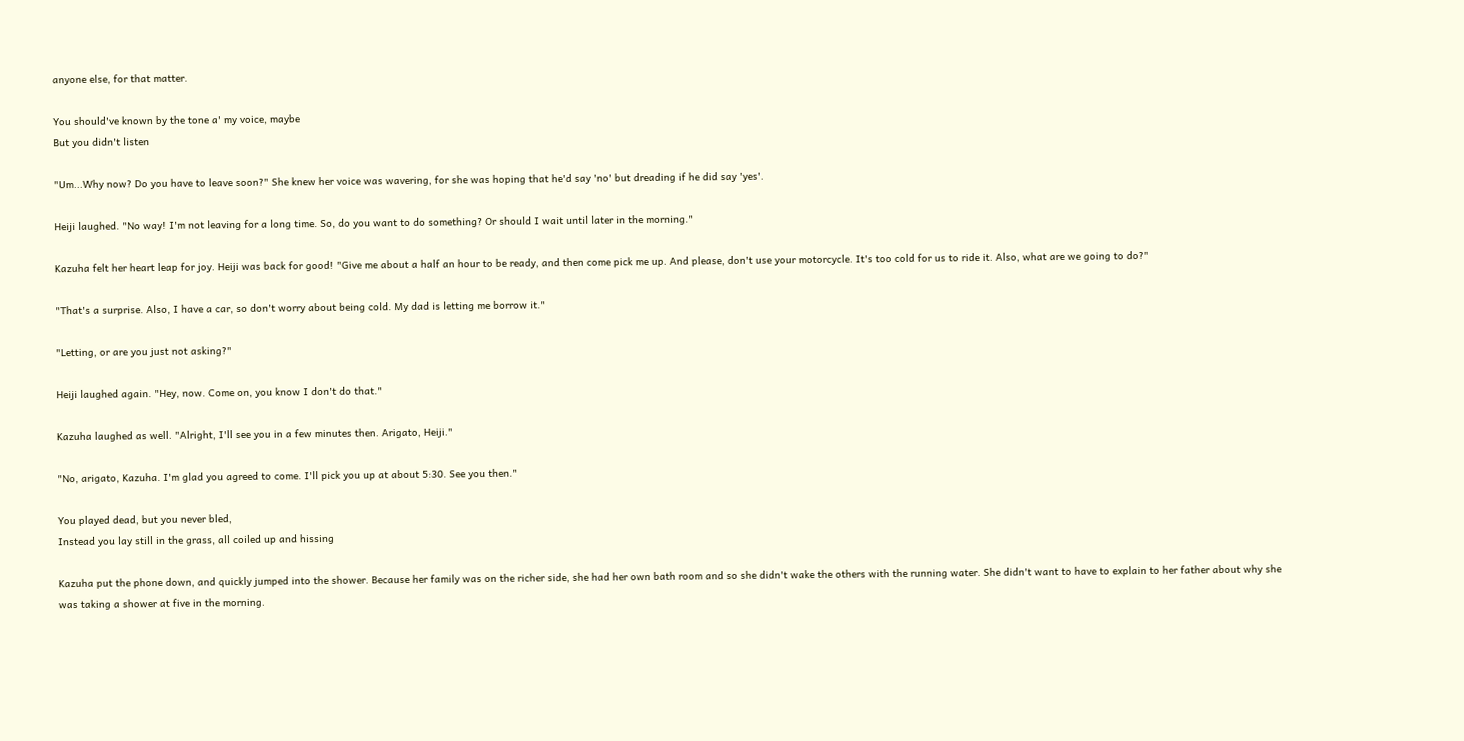anyone else, for that matter.

You should've known by the tone a' my voice, maybe
But you didn't listen

"Um...Why now? Do you have to leave soon?" She knew her voice was wavering, for she was hoping that he'd say 'no' but dreading if he did say 'yes'.

Heiji laughed. "No way! I'm not leaving for a long time. So, do you want to do something? Or should I wait until later in the morning."

Kazuha felt her heart leap for joy. Heiji was back for good! "Give me about a half an hour to be ready, and then come pick me up. And please, don't use your motorcycle. It's too cold for us to ride it. Also, what are we going to do?"

"That's a surprise. Also, I have a car, so don't worry about being cold. My dad is letting me borrow it."

"Letting, or are you just not asking?"

Heiji laughed again. "Hey, now. Come on, you know I don't do that."

Kazuha laughed as well. "Alright, I'll see you in a few minutes then. Arigato, Heiji."

"No, arigato, Kazuha. I'm glad you agreed to come. I'll pick you up at about 5:30. See you then."

You played dead, but you never bled,
Instead you lay still in the grass, all coiled up and hissing

Kazuha put the phone down, and quickly jumped into the shower. Because her family was on the richer side, she had her own bath room and so she didn't wake the others with the running water. She didn't want to have to explain to her father about why she was taking a shower at five in the morning.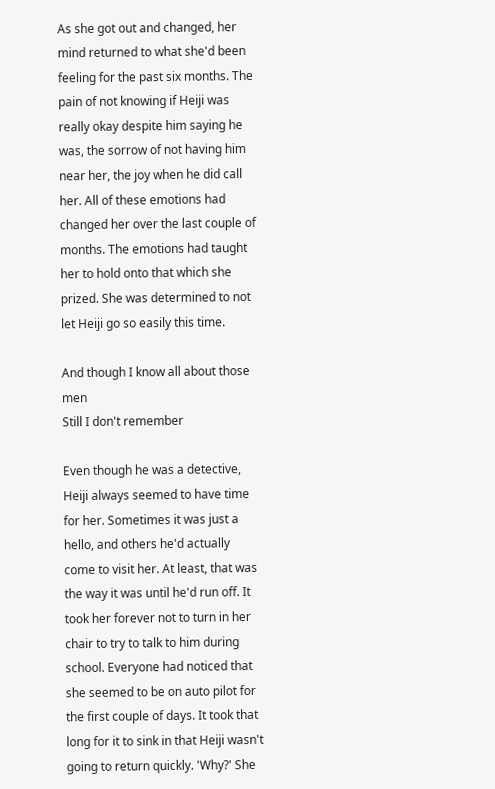As she got out and changed, her mind returned to what she'd been feeling for the past six months. The pain of not knowing if Heiji was really okay despite him saying he was, the sorrow of not having him near her, the joy when he did call her. All of these emotions had changed her over the last couple of months. The emotions had taught her to hold onto that which she prized. She was determined to not let Heiji go so easily this time.

And though I know all about those men
Still I don't remember

Even though he was a detective, Heiji always seemed to have time for her. Sometimes it was just a hello, and others he'd actually come to visit her. At least, that was the way it was until he'd run off. It took her forever not to turn in her chair to try to talk to him during school. Everyone had noticed that she seemed to be on auto pilot for the first couple of days. It took that long for it to sink in that Heiji wasn't going to return quickly. 'Why?' She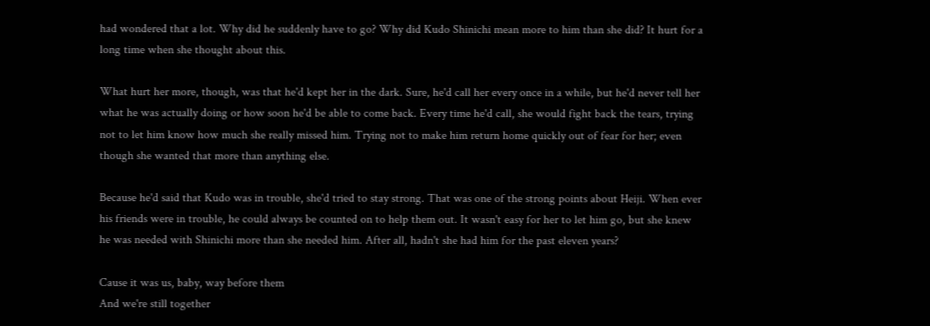had wondered that a lot. Why did he suddenly have to go? Why did Kudo Shinichi mean more to him than she did? It hurt for a long time when she thought about this.

What hurt her more, though, was that he'd kept her in the dark. Sure, he'd call her every once in a while, but he'd never tell her what he was actually doing or how soon he'd be able to come back. Every time he'd call, she would fight back the tears, trying not to let him know how much she really missed him. Trying not to make him return home quickly out of fear for her; even though she wanted that more than anything else.

Because he'd said that Kudo was in trouble, she'd tried to stay strong. That was one of the strong points about Heiji. When ever his friends were in trouble, he could always be counted on to help them out. It wasn't easy for her to let him go, but she knew he was needed with Shinichi more than she needed him. After all, hadn't she had him for the past eleven years?

Cause it was us, baby, way before them
And we're still together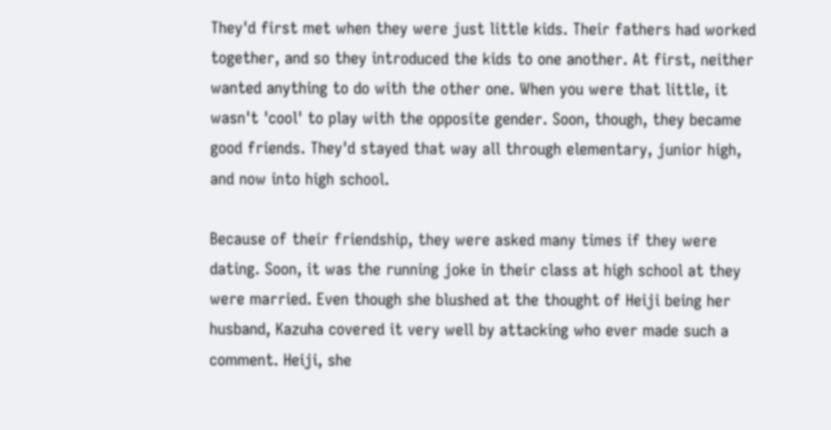They'd first met when they were just little kids. Their fathers had worked together, and so they introduced the kids to one another. At first, neither wanted anything to do with the other one. When you were that little, it wasn't 'cool' to play with the opposite gender. Soon, though, they became good friends. They'd stayed that way all through elementary, junior high, and now into high school.

Because of their friendship, they were asked many times if they were dating. Soon, it was the running joke in their class at high school at they were married. Even though she blushed at the thought of Heiji being her husband, Kazuha covered it very well by attacking who ever made such a comment. Heiji, she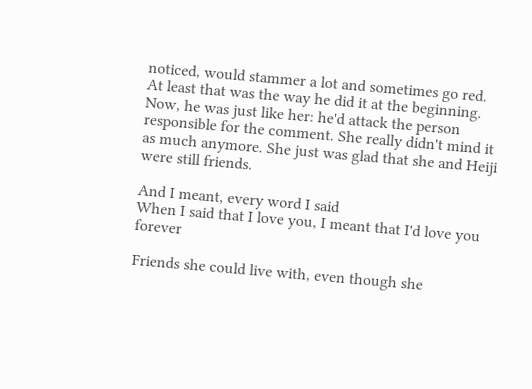noticed, would stammer a lot and sometimes go red. At least that was the way he did it at the beginning. Now, he was just like her: he'd attack the person responsible for the comment. She really didn't mind it as much anymore. She just was glad that she and Heiji were still friends.

And I meant, every word I said
When I said that I love you, I meant that I'd love you forever

Friends she could live with, even though she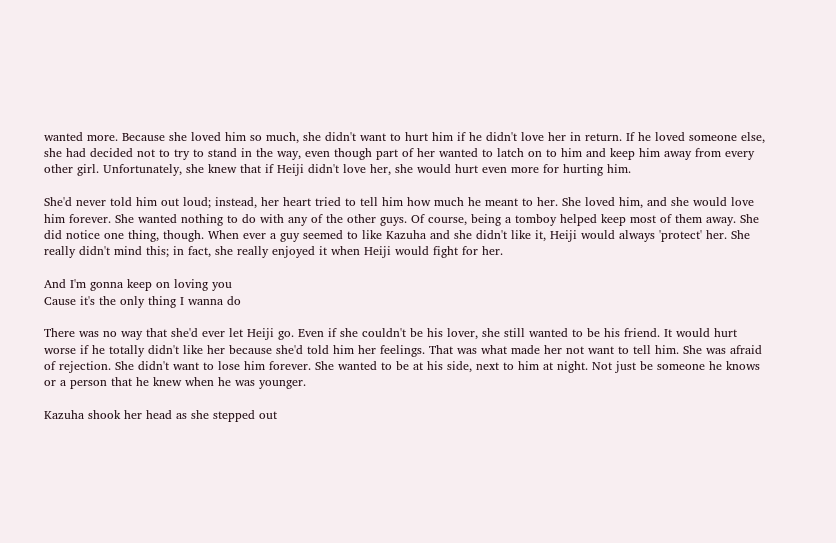wanted more. Because she loved him so much, she didn't want to hurt him if he didn't love her in return. If he loved someone else, she had decided not to try to stand in the way, even though part of her wanted to latch on to him and keep him away from every other girl. Unfortunately, she knew that if Heiji didn't love her, she would hurt even more for hurting him.

She'd never told him out loud; instead, her heart tried to tell him how much he meant to her. She loved him, and she would love him forever. She wanted nothing to do with any of the other guys. Of course, being a tomboy helped keep most of them away. She did notice one thing, though. When ever a guy seemed to like Kazuha and she didn't like it, Heiji would always 'protect' her. She really didn't mind this; in fact, she really enjoyed it when Heiji would fight for her.

And I'm gonna keep on loving you
Cause it's the only thing I wanna do

There was no way that she'd ever let Heiji go. Even if she couldn't be his lover, she still wanted to be his friend. It would hurt worse if he totally didn't like her because she'd told him her feelings. That was what made her not want to tell him. She was afraid of rejection. She didn't want to lose him forever. She wanted to be at his side, next to him at night. Not just be someone he knows or a person that he knew when he was younger.

Kazuha shook her head as she stepped out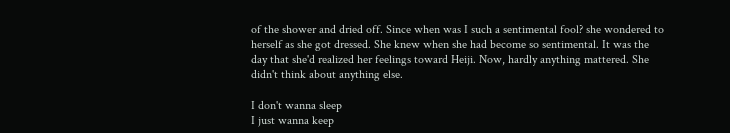of the shower and dried off. Since when was I such a sentimental fool? she wondered to herself as she got dressed. She knew when she had become so sentimental. It was the day that she'd realized her feelings toward Heiji. Now, hardly anything mattered. She didn't think about anything else.

I don't wanna sleep
I just wanna keep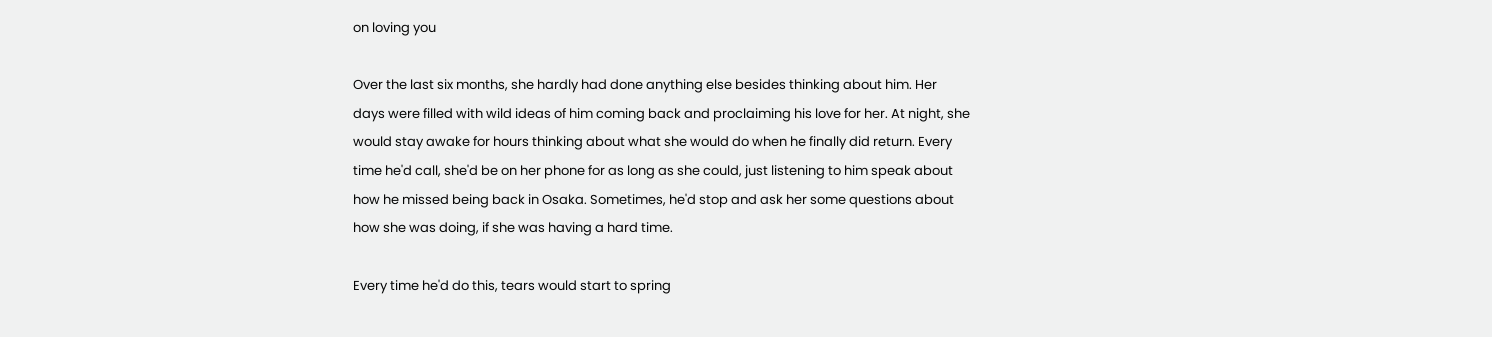on loving you

Over the last six months, she hardly had done anything else besides thinking about him. Her days were filled with wild ideas of him coming back and proclaiming his love for her. At night, she would stay awake for hours thinking about what she would do when he finally did return. Every time he'd call, she'd be on her phone for as long as she could, just listening to him speak about how he missed being back in Osaka. Sometimes, he'd stop and ask her some questions about how she was doing, if she was having a hard time.

Every time he'd do this, tears would start to spring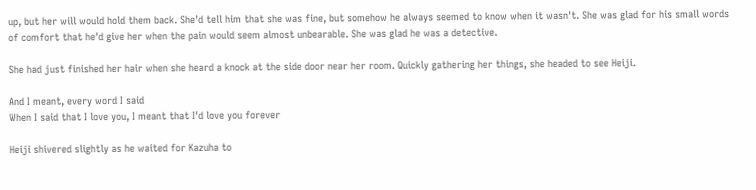up, but her will would hold them back. She'd tell him that she was fine, but somehow he always seemed to know when it wasn't. She was glad for his small words of comfort that he'd give her when the pain would seem almost unbearable. She was glad he was a detective.

She had just finished her hair when she heard a knock at the side door near her room. Quickly gathering her things, she headed to see Heiji.

And I meant, every word I said
When I said that I love you, I meant that I'd love you forever

Heiji shivered slightly as he waited for Kazuha to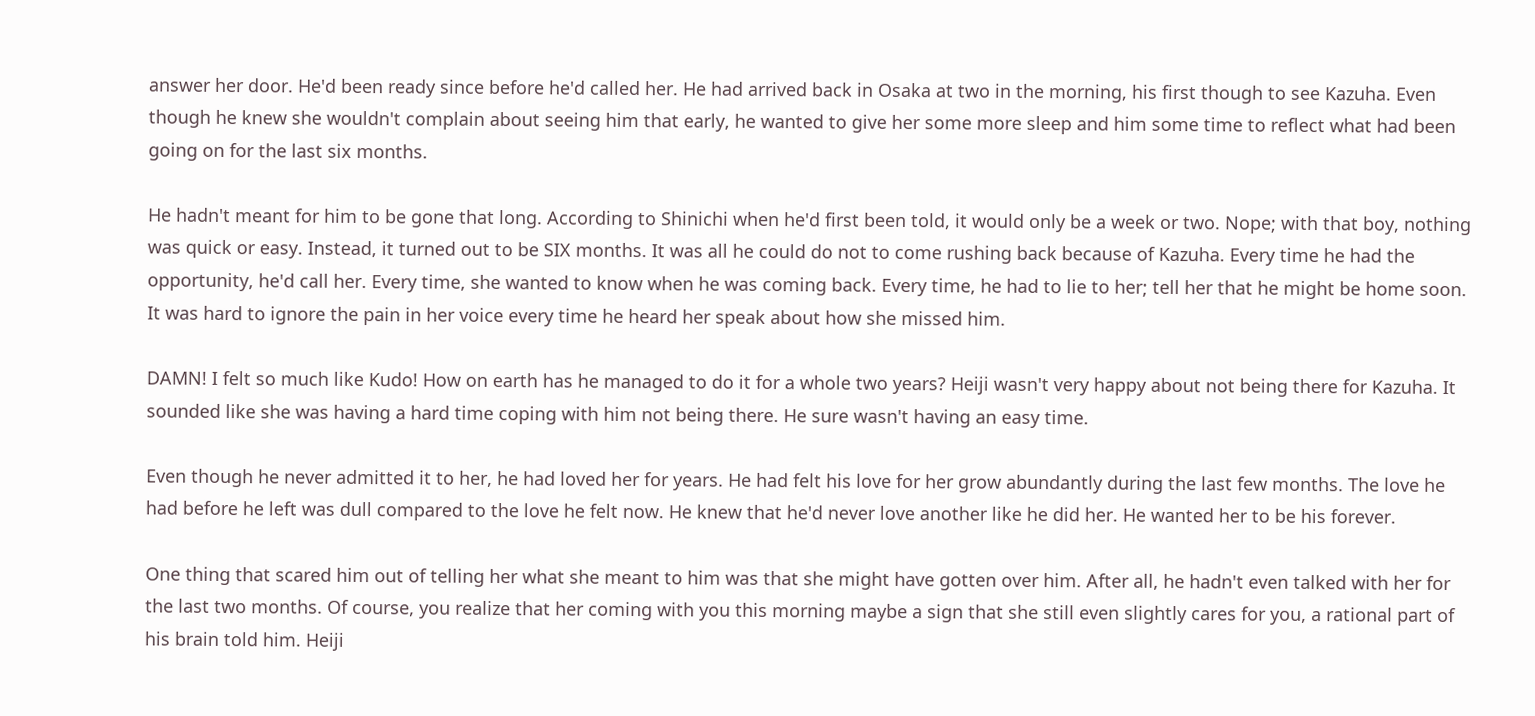answer her door. He'd been ready since before he'd called her. He had arrived back in Osaka at two in the morning, his first though to see Kazuha. Even though he knew she wouldn't complain about seeing him that early, he wanted to give her some more sleep and him some time to reflect what had been going on for the last six months.

He hadn't meant for him to be gone that long. According to Shinichi when he'd first been told, it would only be a week or two. Nope; with that boy, nothing was quick or easy. Instead, it turned out to be SIX months. It was all he could do not to come rushing back because of Kazuha. Every time he had the opportunity, he'd call her. Every time, she wanted to know when he was coming back. Every time, he had to lie to her; tell her that he might be home soon. It was hard to ignore the pain in her voice every time he heard her speak about how she missed him.

DAMN! I felt so much like Kudo! How on earth has he managed to do it for a whole two years? Heiji wasn't very happy about not being there for Kazuha. It sounded like she was having a hard time coping with him not being there. He sure wasn't having an easy time.

Even though he never admitted it to her, he had loved her for years. He had felt his love for her grow abundantly during the last few months. The love he had before he left was dull compared to the love he felt now. He knew that he'd never love another like he did her. He wanted her to be his forever.

One thing that scared him out of telling her what she meant to him was that she might have gotten over him. After all, he hadn't even talked with her for the last two months. Of course, you realize that her coming with you this morning maybe a sign that she still even slightly cares for you, a rational part of his brain told him. Heiji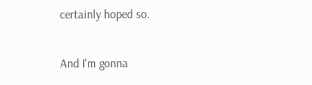certainly hoped so.

And I'm gonna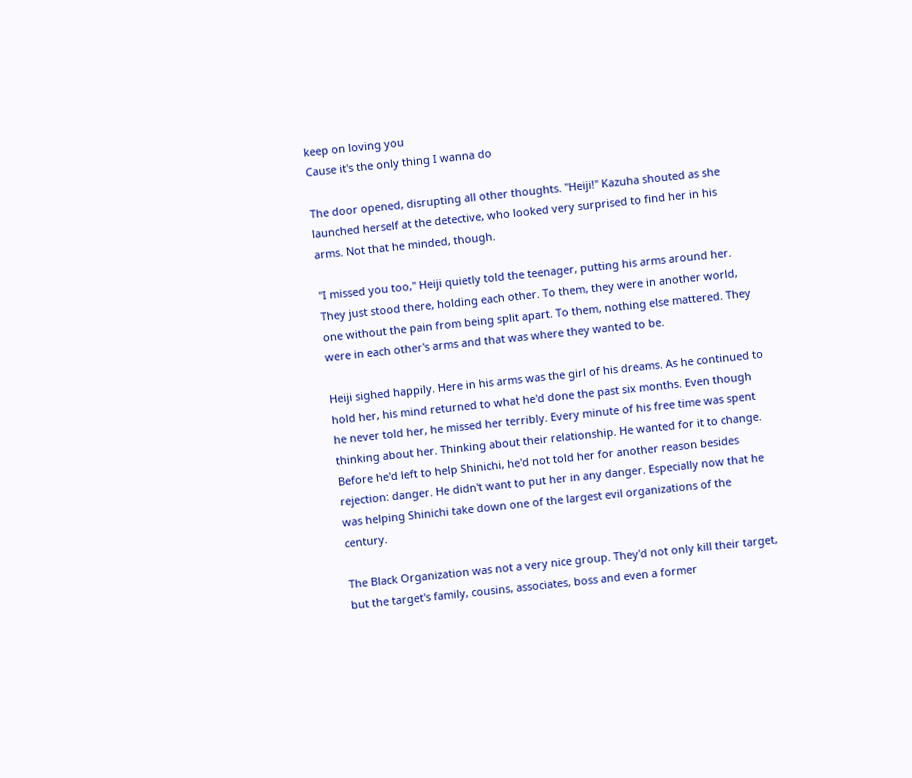keep on loving you
Cause it's the only thing I wanna do

The door opened, disrupting all other thoughts. "Heiji!" Kazuha shouted as she launched herself at the detective, who looked very surprised to find her in his arms. Not that he minded, though.

"I missed you too," Heiji quietly told the teenager, putting his arms around her. They just stood there, holding each other. To them, they were in another world, one without the pain from being split apart. To them, nothing else mattered. They were in each other's arms and that was where they wanted to be.

Heiji sighed happily. Here in his arms was the girl of his dreams. As he continued to hold her, his mind returned to what he'd done the past six months. Even though he never told her, he missed her terribly. Every minute of his free time was spent thinking about her. Thinking about their relationship. He wanted for it to change. Before he'd left to help Shinichi, he'd not told her for another reason besides rejection: danger. He didn't want to put her in any danger. Especially now that he was helping Shinichi take down one of the largest evil organizations of the century.

The Black Organization was not a very nice group. They'd not only kill their target, but the target's family, cousins, associates, boss and even a former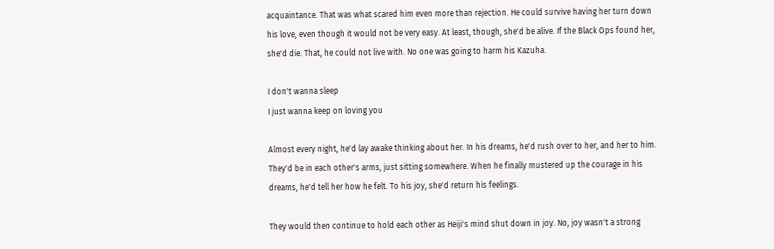acquaintance. That was what scared him even more than rejection. He could survive having her turn down his love, even though it would not be very easy. At least, though, she'd be alive. If the Black Ops found her, she'd die. That, he could not live with. No one was going to harm his Kazuha.

I don't wanna sleep
I just wanna keep on loving you

Almost every night, he'd lay awake thinking about her. In his dreams, he'd rush over to her, and her to him. They'd be in each other's arms, just sitting somewhere. When he finally mustered up the courage in his dreams, he'd tell her how he felt. To his joy, she'd return his feelings.

They would then continue to hold each other as Heiji's mind shut down in joy. No, joy wasn't a strong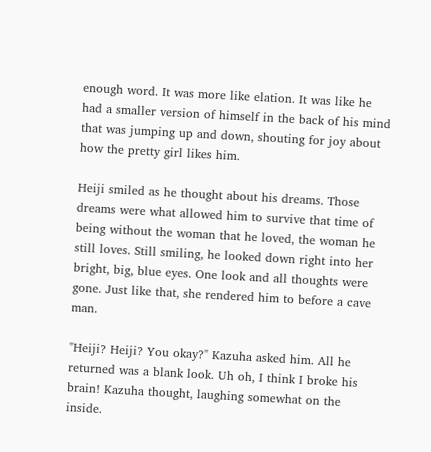enough word. It was more like elation. It was like he had a smaller version of himself in the back of his mind that was jumping up and down, shouting for joy about how the pretty girl likes him.

Heiji smiled as he thought about his dreams. Those dreams were what allowed him to survive that time of being without the woman that he loved, the woman he still loves. Still smiling, he looked down right into her bright, big, blue eyes. One look and all thoughts were gone. Just like that, she rendered him to before a cave man.

"Heiji? Heiji? You okay?" Kazuha asked him. All he returned was a blank look. Uh oh, I think I broke his brain! Kazuha thought, laughing somewhat on the inside.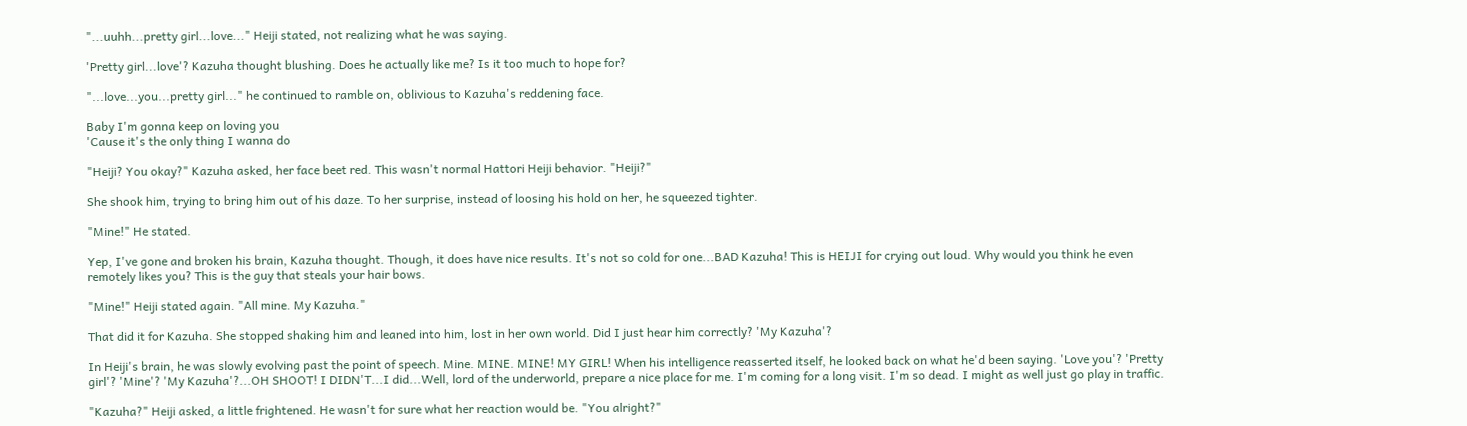"...uuhh...pretty girl...love..." Heiji stated, not realizing what he was saying.

'Pretty girl...love'? Kazuha thought blushing. Does he actually like me? Is it too much to hope for?

"...love...you...pretty girl..." he continued to ramble on, oblivious to Kazuha's reddening face.

Baby I'm gonna keep on loving you
'Cause it's the only thing I wanna do

"Heiji? You okay?" Kazuha asked, her face beet red. This wasn't normal Hattori Heiji behavior. "Heiji?"

She shook him, trying to bring him out of his daze. To her surprise, instead of loosing his hold on her, he squeezed tighter.

"Mine!" He stated.

Yep, I've gone and broken his brain, Kazuha thought. Though, it does have nice results. It's not so cold for one...BAD Kazuha! This is HEIJI for crying out loud. Why would you think he even remotely likes you? This is the guy that steals your hair bows.

"Mine!" Heiji stated again. "All mine. My Kazuha."

That did it for Kazuha. She stopped shaking him and leaned into him, lost in her own world. Did I just hear him correctly? 'My Kazuha'?

In Heiji's brain, he was slowly evolving past the point of speech. Mine. MINE. MINE! MY GIRL! When his intelligence reasserted itself, he looked back on what he'd been saying. 'Love you'? 'Pretty girl'? 'Mine'? 'My Kazuha'?...OH SHOOT! I DIDN'T...I did...Well, lord of the underworld, prepare a nice place for me. I'm coming for a long visit. I'm so dead. I might as well just go play in traffic.

"Kazuha?" Heiji asked, a little frightened. He wasn't for sure what her reaction would be. "You alright?"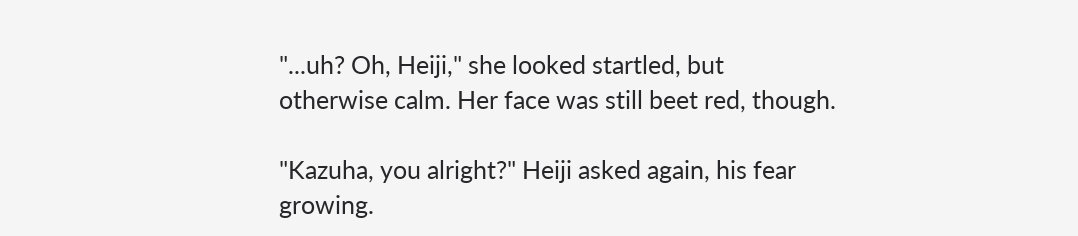"...uh? Oh, Heiji," she looked startled, but otherwise calm. Her face was still beet red, though.

"Kazuha, you alright?" Heiji asked again, his fear growing.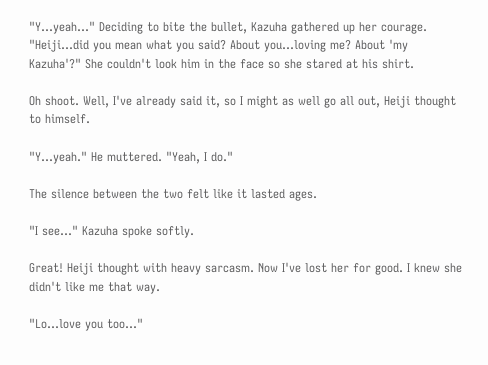"Y...yeah..." Deciding to bite the bullet, Kazuha gathered up her courage. "Heiji...did you mean what you said? About you...loving me? About 'my Kazuha'?" She couldn't look him in the face so she stared at his shirt.

Oh shoot. Well, I've already said it, so I might as well go all out, Heiji thought to himself.

"Y...yeah." He muttered. "Yeah, I do."

The silence between the two felt like it lasted ages.

"I see..." Kazuha spoke softly.

Great! Heiji thought with heavy sarcasm. Now I've lost her for good. I knew she didn't like me that way.

"Lo...love you too..."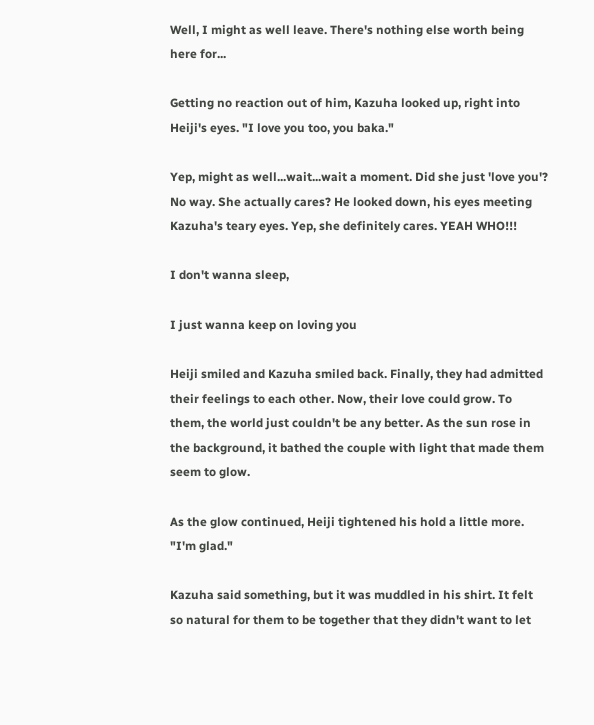Well, I might as well leave. There's nothing else worth being here for...

Getting no reaction out of him, Kazuha looked up, right into Heiji's eyes. "I love you too, you baka."

Yep, might as well...wait...wait a moment. Did she just 'love you'? No way. She actually cares? He looked down, his eyes meeting Kazuha's teary eyes. Yep, she definitely cares. YEAH WHO!!!

I don't wanna sleep,

I just wanna keep on loving you

Heiji smiled and Kazuha smiled back. Finally, they had admitted their feelings to each other. Now, their love could grow. To them, the world just couldn't be any better. As the sun rose in the background, it bathed the couple with light that made them seem to glow.

As the glow continued, Heiji tightened his hold a little more. "I'm glad."

Kazuha said something, but it was muddled in his shirt. It felt so natural for them to be together that they didn't want to let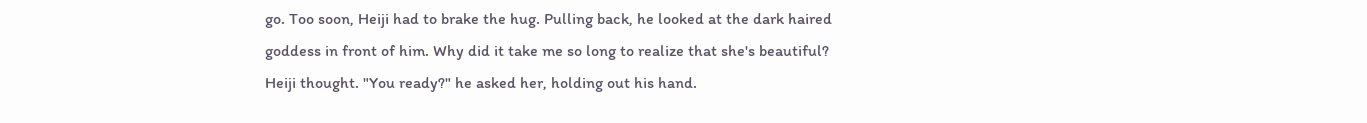go. Too soon, Heiji had to brake the hug. Pulling back, he looked at the dark haired goddess in front of him. Why did it take me so long to realize that she's beautiful? Heiji thought. "You ready?" he asked her, holding out his hand.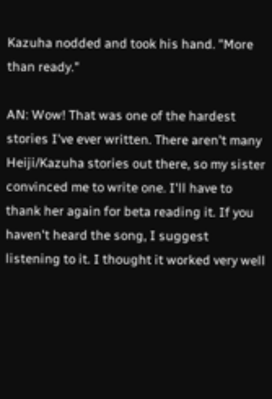Kazuha nodded and took his hand. "More than ready."

AN: Wow! That was one of the hardest stories I've ever written. There aren't many Heiji/Kazuha stories out there, so my sister convinced me to write one. I'll have to thank her again for beta reading it. If you haven't heard the song, I suggest listening to it. I thought it worked very well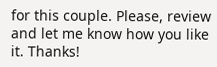for this couple. Please, review and let me know how you like it. Thanks!